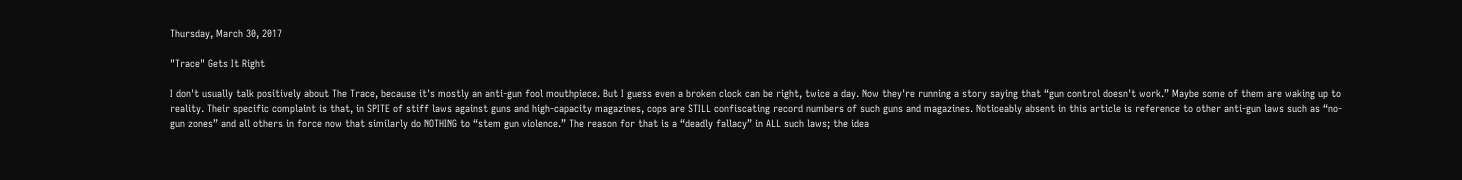Thursday, March 30, 2017

"Trace" Gets It Right

I don't usually talk positively about The Trace, because it's mostly an anti-gun fool mouthpiece. But I guess even a broken clock can be right, twice a day. Now they're running a story saying that “gun control doesn't work.” Maybe some of them are waking up to reality. Their specific complaint is that, in SPITE of stiff laws against guns and high-capacity magazines, cops are STILL confiscating record numbers of such guns and magazines. Noticeably absent in this article is reference to other anti-gun laws such as “no-gun zones” and all others in force now that similarly do NOTHING to “stem gun violence.” The reason for that is a “deadly fallacy” in ALL such laws; the idea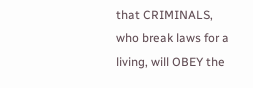that CRIMINALS, who break laws for a living, will OBEY the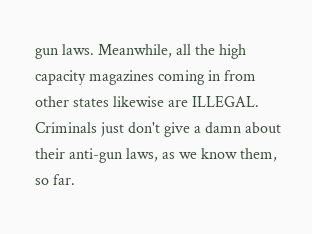gun laws. Meanwhile, all the high capacity magazines coming in from other states likewise are ILLEGAL. Criminals just don't give a damn about their anti-gun laws, as we know them, so far.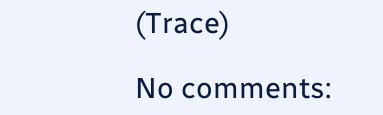(Trace)

No comments: